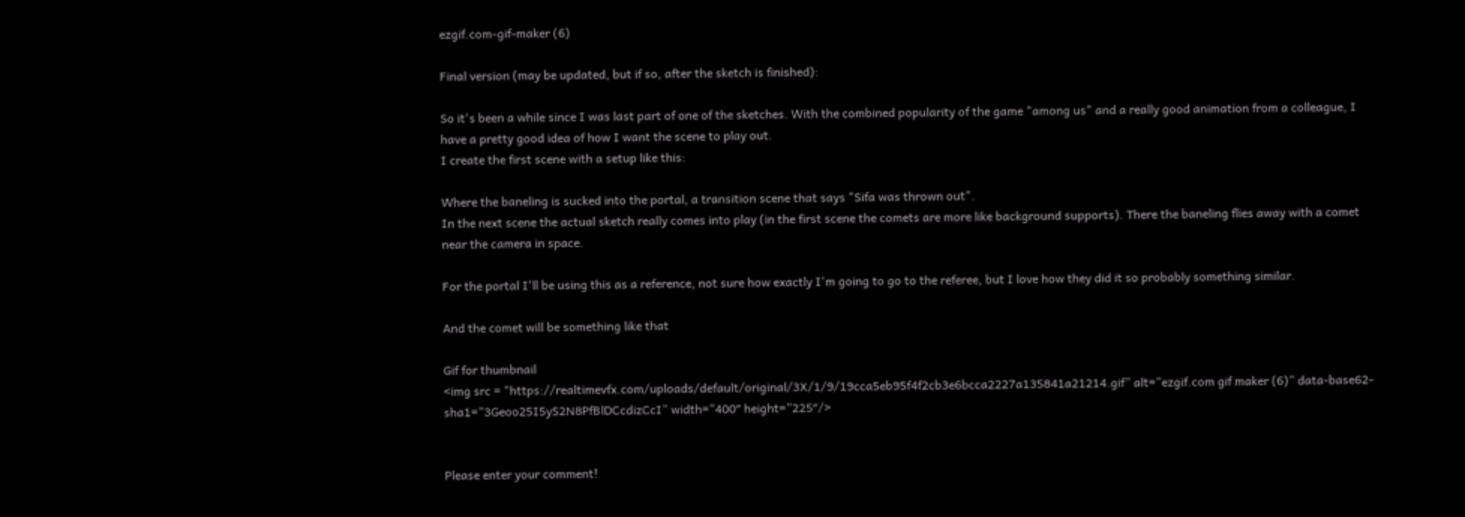ezgif.com-gif-maker (6)

Final version (may be updated, but if so, after the sketch is finished):

So it's been a while since I was last part of one of the sketches. With the combined popularity of the game "among us" and a really good animation from a colleague, I have a pretty good idea of how I want the scene to play out.
I create the first scene with a setup like this:

Where the baneling is sucked into the portal, a transition scene that says "Sifa was thrown out".
In the next scene the actual sketch really comes into play (in the first scene the comets are more like background supports). There the baneling flies away with a comet near the camera in space.

For the portal I'll be using this as a reference, not sure how exactly I'm going to go to the referee, but I love how they did it so probably something similar.

And the comet will be something like that

Gif for thumbnail
<img src = "https://realtimevfx.com/uploads/default/original/3X/1/9/19cca5eb95f4f2cb3e6bcca2227a135841a21214.gif” alt=”ezgif.com gif maker (6)” data-base62-sha1=”3Geoo25I5yS2N8PfBlDCcdizCcI” width=”400″ height=”225″/>


Please enter your comment!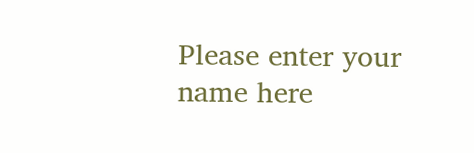Please enter your name here